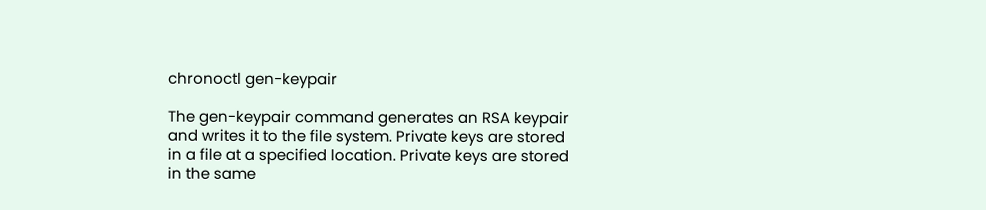chronoctl gen-keypair

The gen-keypair command generates an RSA keypair and writes it to the file system. Private keys are stored in a file at a specified location. Private keys are stored in the same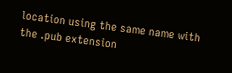location using the same name with the .pub extension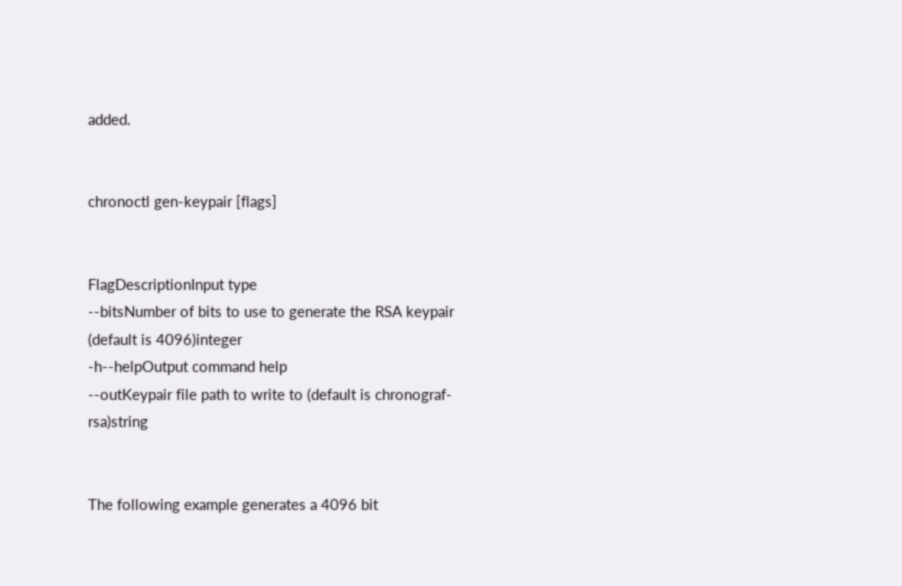added.


chronoctl gen-keypair [flags]


FlagDescriptionInput type
--bitsNumber of bits to use to generate the RSA keypair (default is 4096)integer
-h--helpOutput command help
--outKeypair file path to write to (default is chronograf-rsa)string


The following example generates a 4096 bit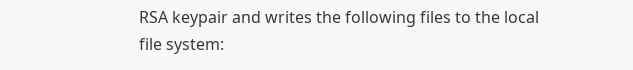RSA keypair and writes the following files to the local file system: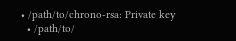• /path/to/chrono-rsa: Private key
  • /path/to/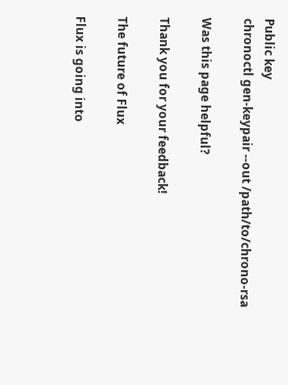Public key
chronoctl gen-keypair --out /path/to/chrono-rsa

Was this page helpful?

Thank you for your feedback!

The future of Flux

Flux is going into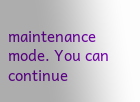maintenance mode. You can continue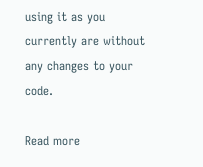using it as you currently are without any changes to your code.

Read more